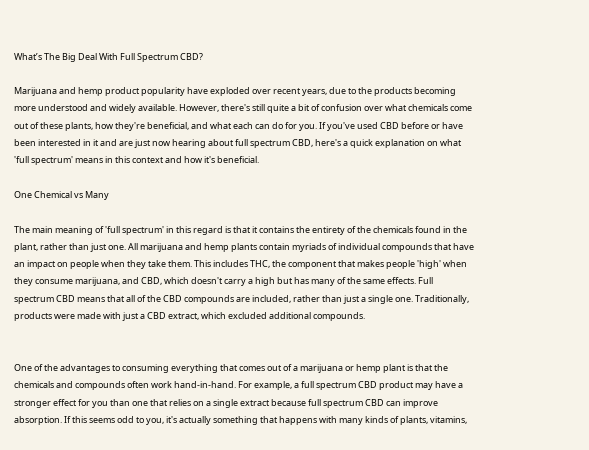What’s The Big Deal With Full Spectrum CBD?

Marijuana and hemp product popularity have exploded over recent years, due to the products becoming more understood and widely available. However, there's still quite a bit of confusion over what chemicals come out of these plants, how they're beneficial, and what each can do for you. If you've used CBD before or have been interested in it and are just now hearing about full spectrum CBD, here's a quick explanation on what 'full spectrum' means in this context and how it's beneficial.

One Chemical vs Many

The main meaning of 'full spectrum' in this regard is that it contains the entirety of the chemicals found in the plant, rather than just one. All marijuana and hemp plants contain myriads of individual compounds that have an impact on people when they take them. This includes THC, the component that makes people 'high' when they consume marijuana, and CBD, which doesn't carry a high but has many of the same effects. Full spectrum CBD means that all of the CBD compounds are included, rather than just a single one. Traditionally, products were made with just a CBD extract, which excluded additional compounds.


One of the advantages to consuming everything that comes out of a marijuana or hemp plant is that the chemicals and compounds often work hand-in-hand. For example, a full spectrum CBD product may have a stronger effect for you than one that relies on a single extract because full spectrum CBD can improve absorption. If this seems odd to you, it's actually something that happens with many kinds of plants, vitamins,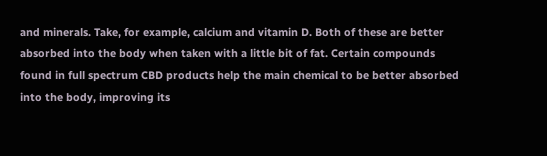and minerals. Take, for example, calcium and vitamin D. Both of these are better absorbed into the body when taken with a little bit of fat. Certain compounds found in full spectrum CBD products help the main chemical to be better absorbed into the body, improving its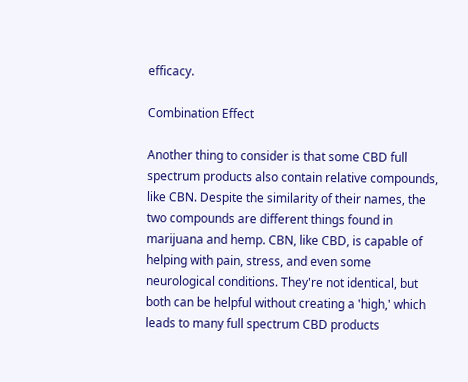efficacy.

Combination Effect

Another thing to consider is that some CBD full spectrum products also contain relative compounds, like CBN. Despite the similarity of their names, the two compounds are different things found in marijuana and hemp. CBN, like CBD, is capable of helping with pain, stress, and even some neurological conditions. They're not identical, but both can be helpful without creating a 'high,' which leads to many full spectrum CBD products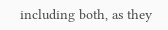including both, as they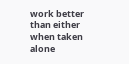work better than either when taken alone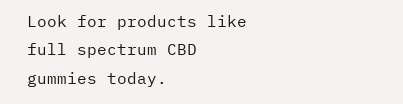Look for products like full spectrum CBD gummies today.